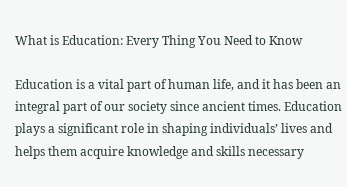What is Education: Every Thing You Need to Know

Education is a vital part of human life, and it has been an integral part of our society since ancient times. Education plays a significant role in shaping individuals’ lives and helps them acquire knowledge and skills necessary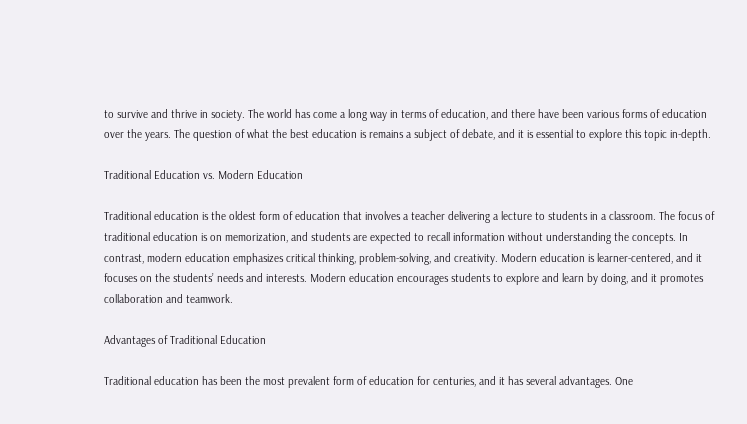to survive and thrive in society. The world has come a long way in terms of education, and there have been various forms of education over the years. The question of what the best education is remains a subject of debate, and it is essential to explore this topic in-depth.

Traditional Education vs. Modern Education

Traditional education is the oldest form of education that involves a teacher delivering a lecture to students in a classroom. The focus of traditional education is on memorization, and students are expected to recall information without understanding the concepts. In contrast, modern education emphasizes critical thinking, problem-solving, and creativity. Modern education is learner-centered, and it focuses on the students’ needs and interests. Modern education encourages students to explore and learn by doing, and it promotes collaboration and teamwork.

Advantages of Traditional Education

Traditional education has been the most prevalent form of education for centuries, and it has several advantages. One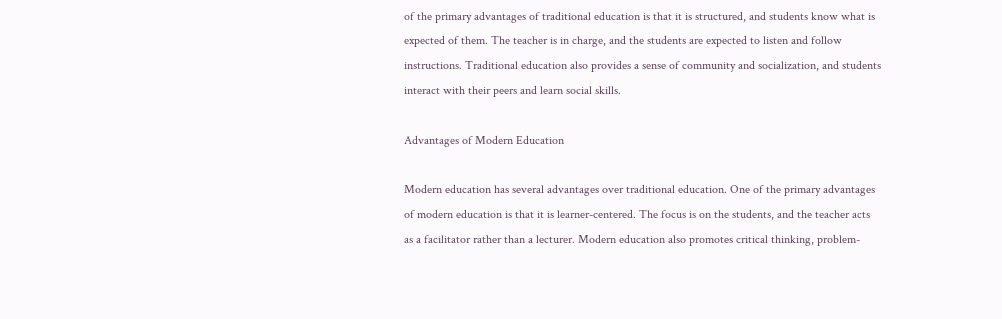of the primary advantages of traditional education is that it is structured, and students know what is expected of them. The teacher is in charge, and the students are expected to listen and follow instructions. Traditional education also provides a sense of community and socialization, and students interact with their peers and learn social skills.

Advantages of Modern Education

Modern education has several advantages over traditional education. One of the primary advantages of modern education is that it is learner-centered. The focus is on the students, and the teacher acts as a facilitator rather than a lecturer. Modern education also promotes critical thinking, problem-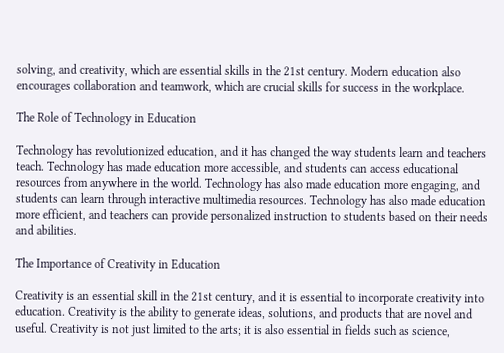solving, and creativity, which are essential skills in the 21st century. Modern education also encourages collaboration and teamwork, which are crucial skills for success in the workplace.

The Role of Technology in Education

Technology has revolutionized education, and it has changed the way students learn and teachers teach. Technology has made education more accessible, and students can access educational resources from anywhere in the world. Technology has also made education more engaging, and students can learn through interactive multimedia resources. Technology has also made education more efficient, and teachers can provide personalized instruction to students based on their needs and abilities.

The Importance of Creativity in Education

Creativity is an essential skill in the 21st century, and it is essential to incorporate creativity into education. Creativity is the ability to generate ideas, solutions, and products that are novel and useful. Creativity is not just limited to the arts; it is also essential in fields such as science,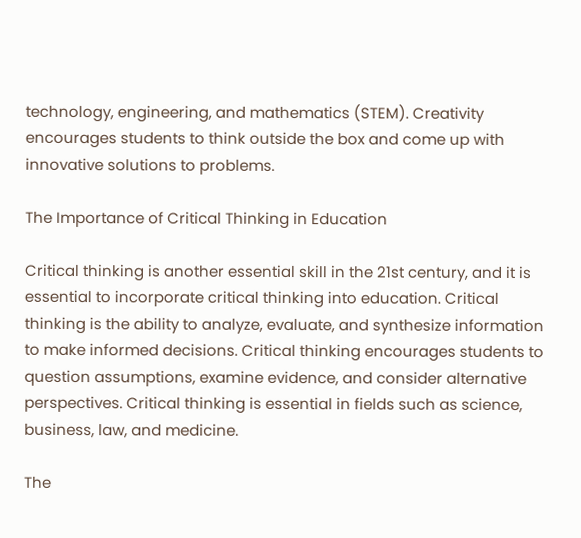technology, engineering, and mathematics (STEM). Creativity encourages students to think outside the box and come up with innovative solutions to problems.

The Importance of Critical Thinking in Education

Critical thinking is another essential skill in the 21st century, and it is essential to incorporate critical thinking into education. Critical thinking is the ability to analyze, evaluate, and synthesize information to make informed decisions. Critical thinking encourages students to question assumptions, examine evidence, and consider alternative perspectives. Critical thinking is essential in fields such as science, business, law, and medicine.

The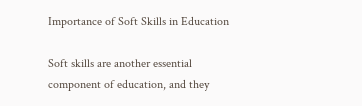Importance of Soft Skills in Education

Soft skills are another essential component of education, and they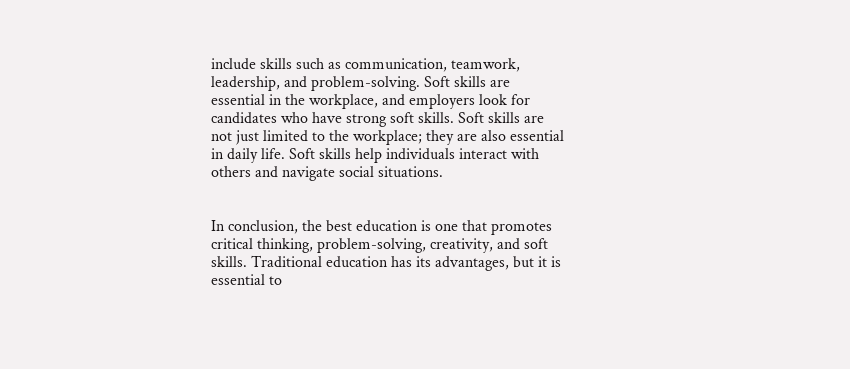include skills such as communication, teamwork, leadership, and problem-solving. Soft skills are essential in the workplace, and employers look for candidates who have strong soft skills. Soft skills are not just limited to the workplace; they are also essential in daily life. Soft skills help individuals interact with others and navigate social situations.


In conclusion, the best education is one that promotes critical thinking, problem-solving, creativity, and soft skills. Traditional education has its advantages, but it is essential to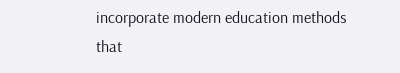incorporate modern education methods that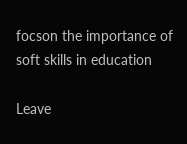focson the importance of soft skills in education

Leave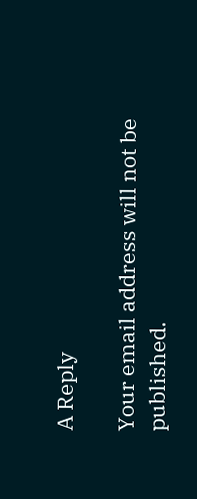A Reply

Your email address will not be published.